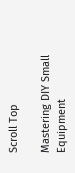Scroll Top

Mastering DIY Small Equipment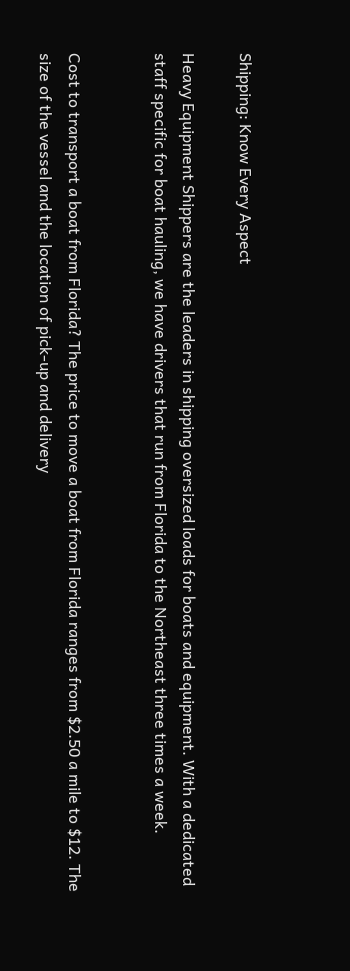Shipping: Know Every Aspect

Heavy Equipment Shippers are the leaders in shipping oversized loads for boats and equipment. With a dedicated staff specific for boat hauling, we have drivers that run from Florida to the Northeast three times a week.


Cost to transport a boat from Florida? The price to move a boat from Florida ranges from $2.50 a mile to $12. The size of the vessel and the location of pick-up and delivery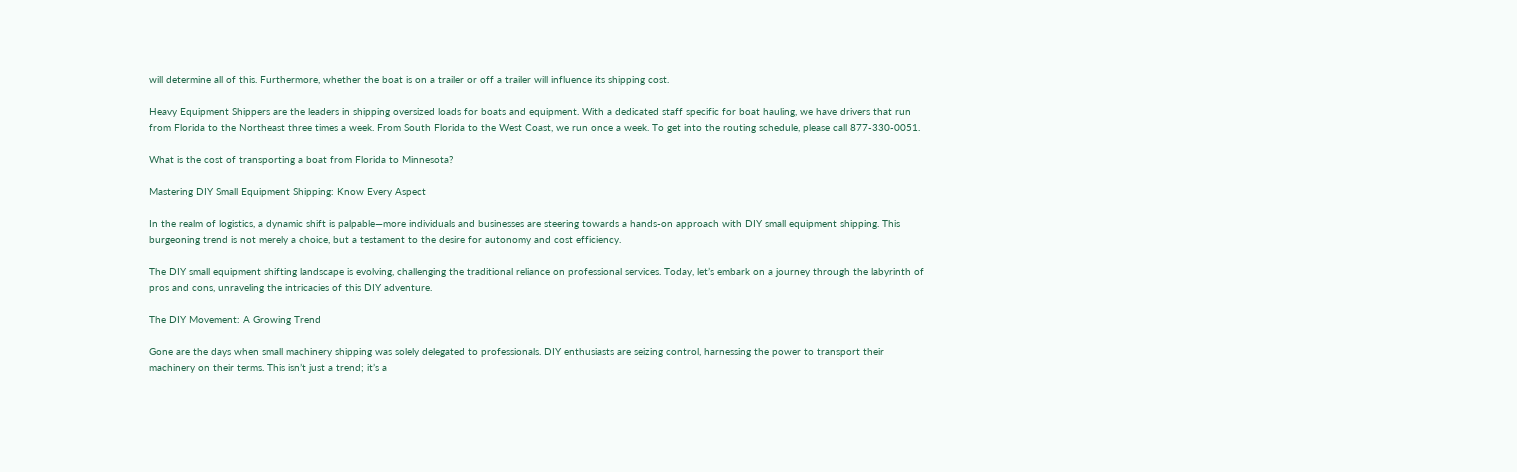will determine all of this. Furthermore, whether the boat is on a trailer or off a trailer will influence its shipping cost.

Heavy Equipment Shippers are the leaders in shipping oversized loads for boats and equipment. With a dedicated staff specific for boat hauling, we have drivers that run from Florida to the Northeast three times a week. From South Florida to the West Coast, we run once a week. To get into the routing schedule, please call 877-330-0051.

What is the cost of transporting a boat from Florida to Minnesota?

Mastering DIY Small Equipment Shipping: Know Every Aspect

In the realm of logistics, a dynamic shift is palpable—more individuals and businesses are steering towards a hands-on approach with DIY small equipment shipping. This burgeoning trend is not merely a choice, but a testament to the desire for autonomy and cost efficiency.

The DIY small equipment shifting landscape is evolving, challenging the traditional reliance on professional services. Today, let’s embark on a journey through the labyrinth of pros and cons, unraveling the intricacies of this DIY adventure.

The DIY Movement: A Growing Trend

Gone are the days when small machinery shipping was solely delegated to professionals. DIY enthusiasts are seizing control, harnessing the power to transport their machinery on their terms. This isn’t just a trend; it’s a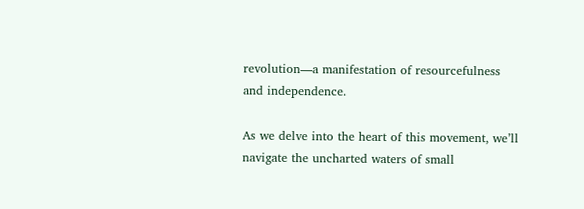revolution—a manifestation of resourcefulness and independence.

As we delve into the heart of this movement, we’ll navigate the uncharted waters of small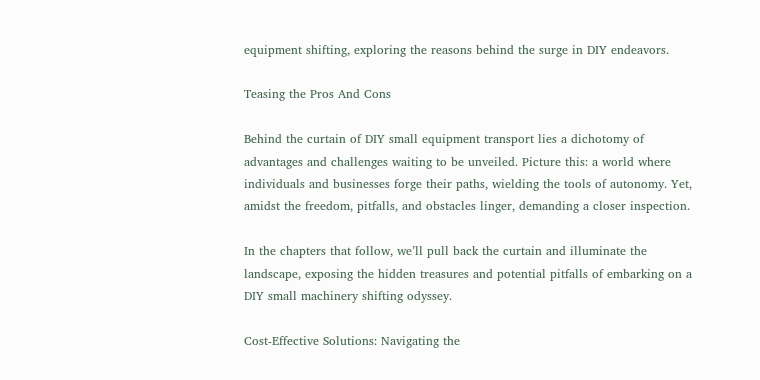equipment shifting, exploring the reasons behind the surge in DIY endeavors.

Teasing the Pros And Cons

Behind the curtain of DIY small equipment transport lies a dichotomy of advantages and challenges waiting to be unveiled. Picture this: a world where individuals and businesses forge their paths, wielding the tools of autonomy. Yet, amidst the freedom, pitfalls, and obstacles linger, demanding a closer inspection.

In the chapters that follow, we’ll pull back the curtain and illuminate the landscape, exposing the hidden treasures and potential pitfalls of embarking on a DIY small machinery shifting odyssey.

Cost-Effective Solutions: Navigating the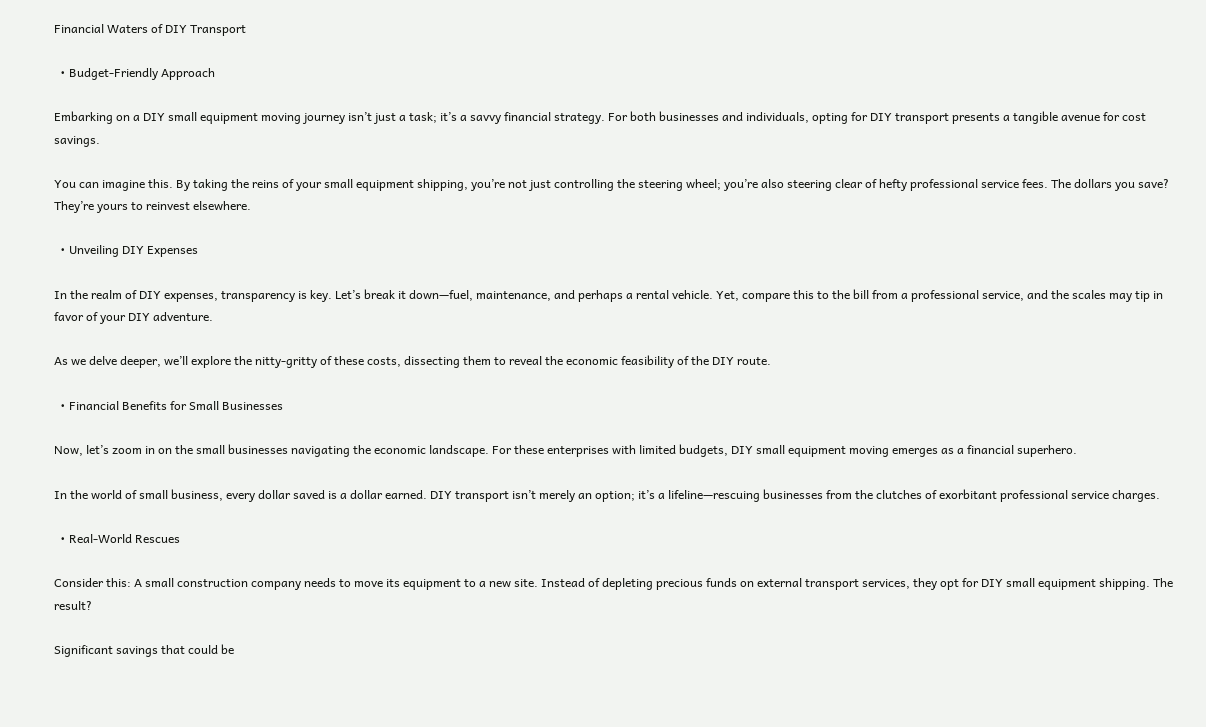Financial Waters of DIY Transport

  • Budget-Friendly Approach

Embarking on a DIY small equipment moving journey isn’t just a task; it’s a savvy financial strategy. For both businesses and individuals, opting for DIY transport presents a tangible avenue for cost savings.

You can imagine this. By taking the reins of your small equipment shipping, you’re not just controlling the steering wheel; you’re also steering clear of hefty professional service fees. The dollars you save? They’re yours to reinvest elsewhere.

  • Unveiling DIY Expenses

In the realm of DIY expenses, transparency is key. Let’s break it down—fuel, maintenance, and perhaps a rental vehicle. Yet, compare this to the bill from a professional service, and the scales may tip in favor of your DIY adventure.

As we delve deeper, we’ll explore the nitty-gritty of these costs, dissecting them to reveal the economic feasibility of the DIY route.

  • Financial Benefits for Small Businesses

Now, let’s zoom in on the small businesses navigating the economic landscape. For these enterprises with limited budgets, DIY small equipment moving emerges as a financial superhero.

In the world of small business, every dollar saved is a dollar earned. DIY transport isn’t merely an option; it’s a lifeline—rescuing businesses from the clutches of exorbitant professional service charges.

  • Real-World Rescues

Consider this: A small construction company needs to move its equipment to a new site. Instead of depleting precious funds on external transport services, they opt for DIY small equipment shipping. The result?

Significant savings that could be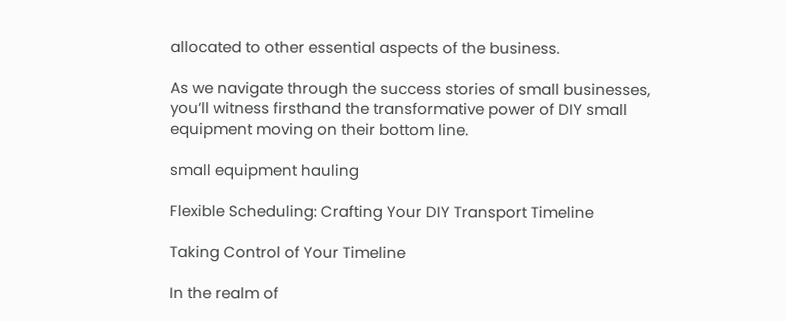allocated to other essential aspects of the business.

As we navigate through the success stories of small businesses, you’ll witness firsthand the transformative power of DIY small equipment moving on their bottom line.

small equipment hauling

Flexible Scheduling: Crafting Your DIY Transport Timeline

Taking Control of Your Timeline

In the realm of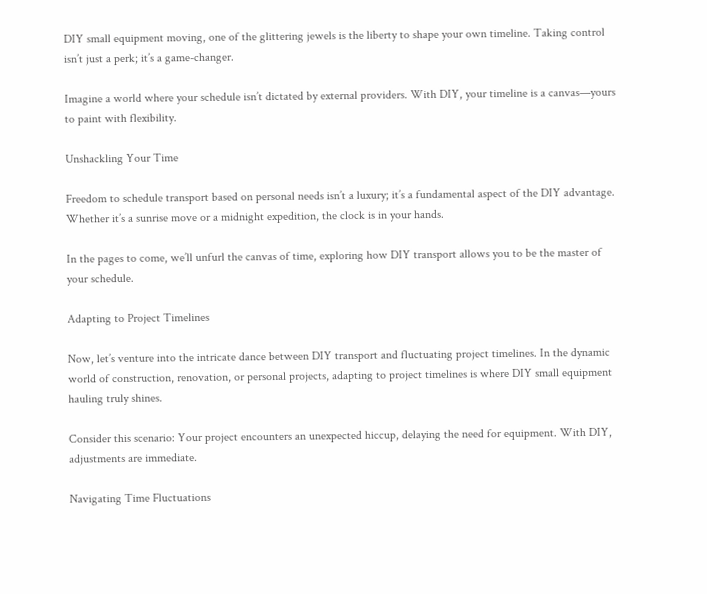DIY small equipment moving, one of the glittering jewels is the liberty to shape your own timeline. Taking control isn’t just a perk; it’s a game-changer.

Imagine a world where your schedule isn’t dictated by external providers. With DIY, your timeline is a canvas—yours to paint with flexibility.

Unshackling Your Time

Freedom to schedule transport based on personal needs isn’t a luxury; it’s a fundamental aspect of the DIY advantage. Whether it’s a sunrise move or a midnight expedition, the clock is in your hands.

In the pages to come, we’ll unfurl the canvas of time, exploring how DIY transport allows you to be the master of your schedule.

Adapting to Project Timelines

Now, let’s venture into the intricate dance between DIY transport and fluctuating project timelines. In the dynamic world of construction, renovation, or personal projects, adapting to project timelines is where DIY small equipment hauling truly shines.

Consider this scenario: Your project encounters an unexpected hiccup, delaying the need for equipment. With DIY, adjustments are immediate.

Navigating Time Fluctuations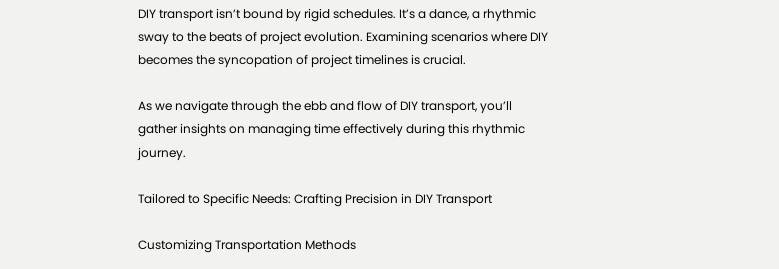DIY transport isn’t bound by rigid schedules. It’s a dance, a rhythmic sway to the beats of project evolution. Examining scenarios where DIY becomes the syncopation of project timelines is crucial.

As we navigate through the ebb and flow of DIY transport, you’ll gather insights on managing time effectively during this rhythmic journey.

Tailored to Specific Needs: Crafting Precision in DIY Transport

Customizing Transportation Methods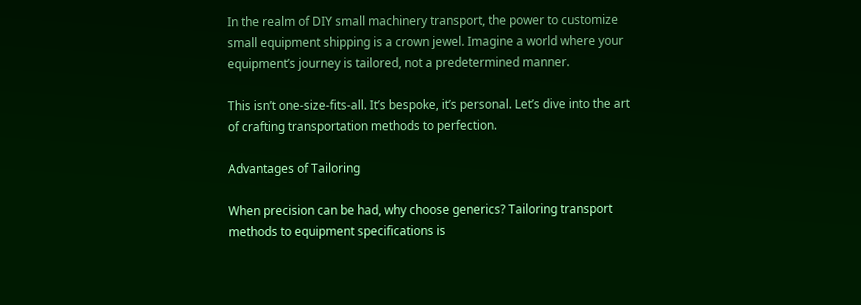In the realm of DIY small machinery transport, the power to customize small equipment shipping is a crown jewel. Imagine a world where your equipment’s journey is tailored, not a predetermined manner.

This isn’t one-size-fits-all. It’s bespoke, it’s personal. Let’s dive into the art of crafting transportation methods to perfection.

Advantages of Tailoring

When precision can be had, why choose generics? Tailoring transport methods to equipment specifications is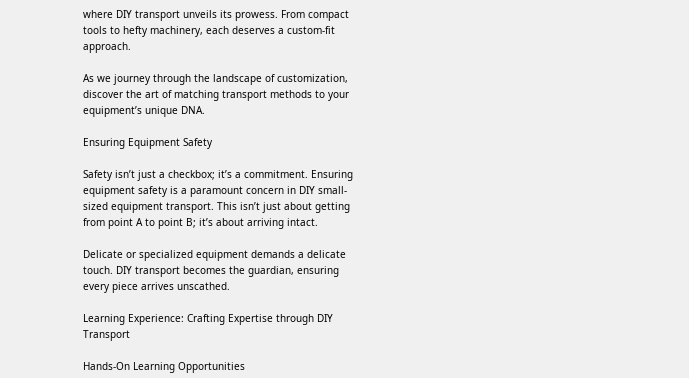where DIY transport unveils its prowess. From compact tools to hefty machinery, each deserves a custom-fit approach.

As we journey through the landscape of customization, discover the art of matching transport methods to your equipment’s unique DNA.

Ensuring Equipment Safety

Safety isn’t just a checkbox; it’s a commitment. Ensuring equipment safety is a paramount concern in DIY small-sized equipment transport. This isn’t just about getting from point A to point B; it’s about arriving intact.

Delicate or specialized equipment demands a delicate touch. DIY transport becomes the guardian, ensuring every piece arrives unscathed.

Learning Experience: Crafting Expertise through DIY Transport

Hands-On Learning Opportunities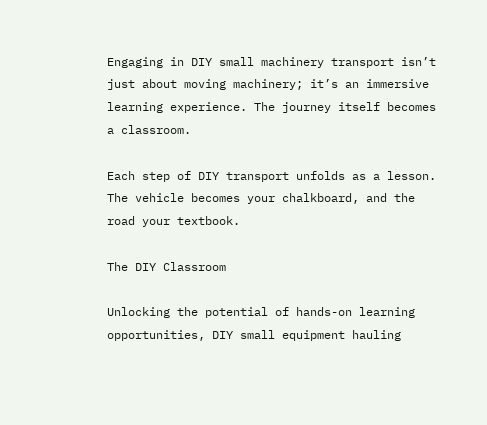Engaging in DIY small machinery transport isn’t just about moving machinery; it’s an immersive learning experience. The journey itself becomes a classroom.

Each step of DIY transport unfolds as a lesson. The vehicle becomes your chalkboard, and the road your textbook.

The DIY Classroom

Unlocking the potential of hands-on learning opportunities, DIY small equipment hauling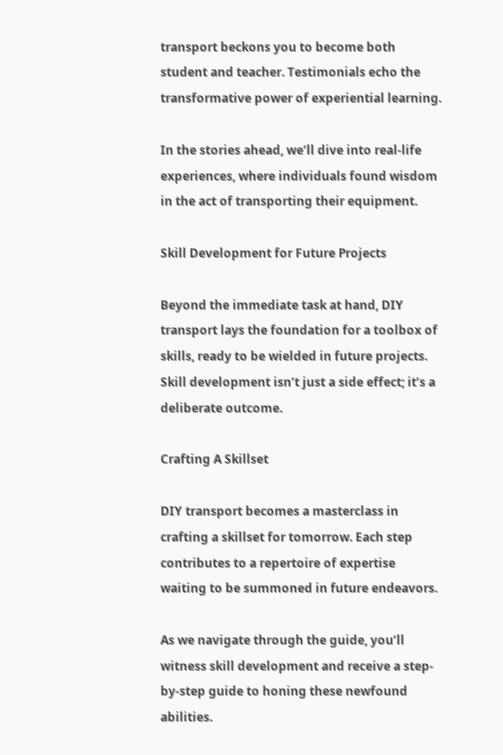transport beckons you to become both student and teacher. Testimonials echo the transformative power of experiential learning.

In the stories ahead, we’ll dive into real-life experiences, where individuals found wisdom in the act of transporting their equipment.

Skill Development for Future Projects

Beyond the immediate task at hand, DIY transport lays the foundation for a toolbox of skills, ready to be wielded in future projects. Skill development isn’t just a side effect; it’s a deliberate outcome.

Crafting A Skillset

DIY transport becomes a masterclass in crafting a skillset for tomorrow. Each step contributes to a repertoire of expertise waiting to be summoned in future endeavors.

As we navigate through the guide, you’ll witness skill development and receive a step-by-step guide to honing these newfound abilities.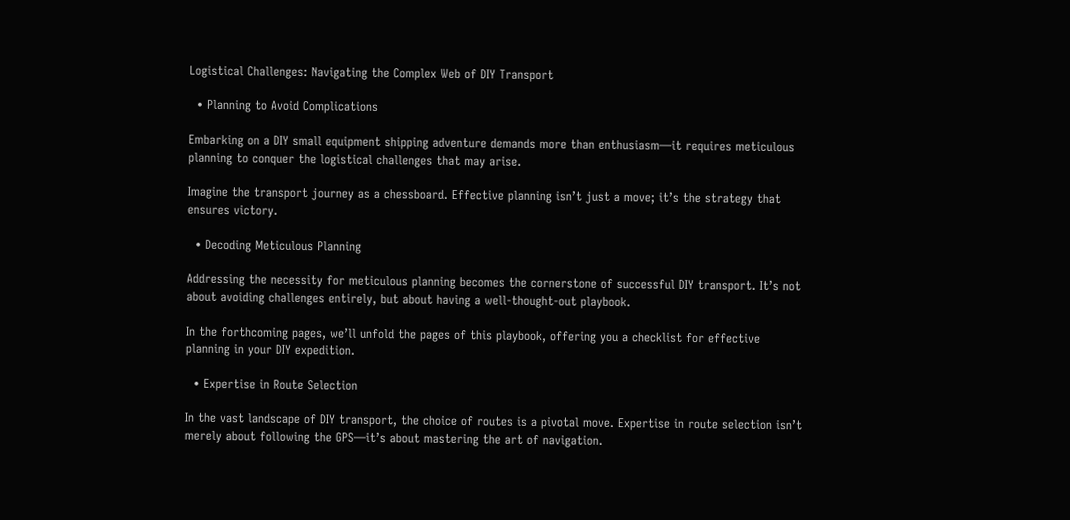Logistical Challenges: Navigating the Complex Web of DIY Transport

  • Planning to Avoid Complications

Embarking on a DIY small equipment shipping adventure demands more than enthusiasm—it requires meticulous planning to conquer the logistical challenges that may arise.

Imagine the transport journey as a chessboard. Effective planning isn’t just a move; it’s the strategy that ensures victory.

  • Decoding Meticulous Planning

Addressing the necessity for meticulous planning becomes the cornerstone of successful DIY transport. It’s not about avoiding challenges entirely, but about having a well-thought-out playbook.

In the forthcoming pages, we’ll unfold the pages of this playbook, offering you a checklist for effective planning in your DIY expedition.

  • Expertise in Route Selection

In the vast landscape of DIY transport, the choice of routes is a pivotal move. Expertise in route selection isn’t merely about following the GPS—it’s about mastering the art of navigation.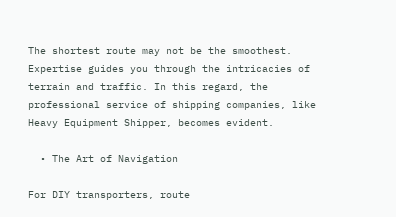The shortest route may not be the smoothest. Expertise guides you through the intricacies of terrain and traffic. In this regard, the professional service of shipping companies, like Heavy Equipment Shipper, becomes evident.

  • The Art of Navigation

For DIY transporters, route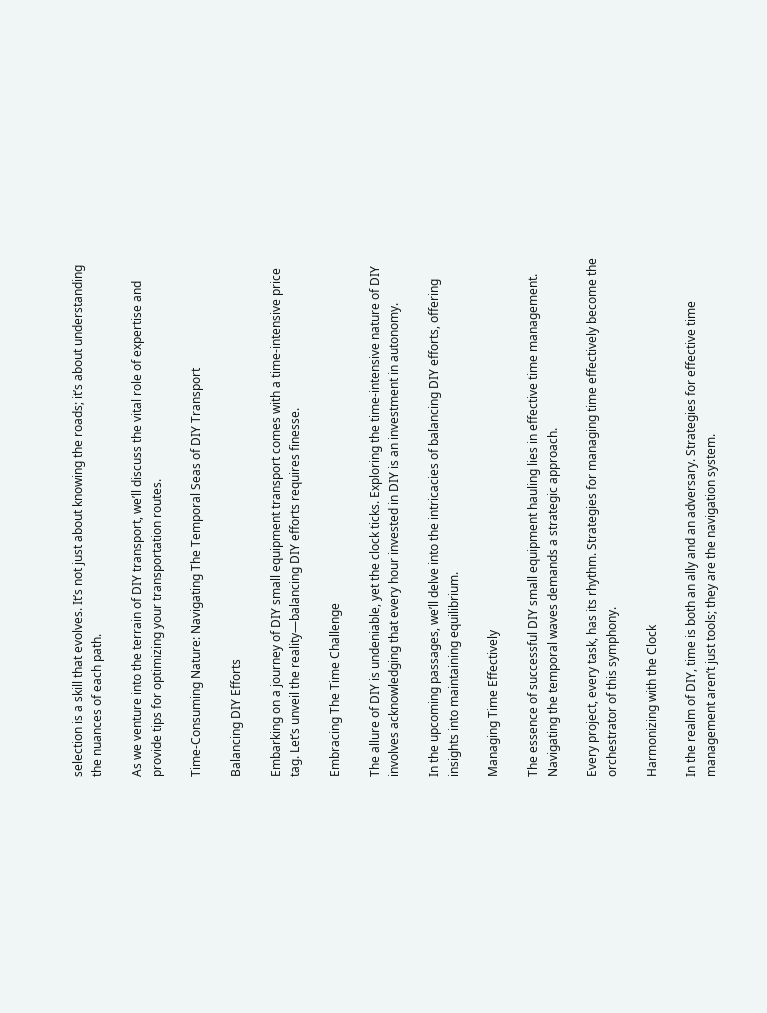selection is a skill that evolves. It’s not just about knowing the roads; it’s about understanding the nuances of each path.

As we venture into the terrain of DIY transport, we’ll discuss the vital role of expertise and provide tips for optimizing your transportation routes.

Time-Consuming Nature: Navigating The Temporal Seas of DIY Transport

Balancing DIY Efforts

Embarking on a journey of DIY small equipment transport comes with a time-intensive price tag. Let’s unveil the reality—balancing DIY efforts requires finesse.

Embracing The Time Challenge

The allure of DIY is undeniable, yet the clock ticks. Exploring the time-intensive nature of DIY involves acknowledging that every hour invested in DIY is an investment in autonomy.

In the upcoming passages, we’ll delve into the intricacies of balancing DIY efforts, offering insights into maintaining equilibrium.

Managing Time Effectively

The essence of successful DIY small equipment hauling lies in effective time management. Navigating the temporal waves demands a strategic approach.

Every project, every task, has its rhythm. Strategies for managing time effectively become the orchestrator of this symphony.

Harmonizing with the Clock

In the realm of DIY, time is both an ally and an adversary. Strategies for effective time management aren’t just tools; they are the navigation system.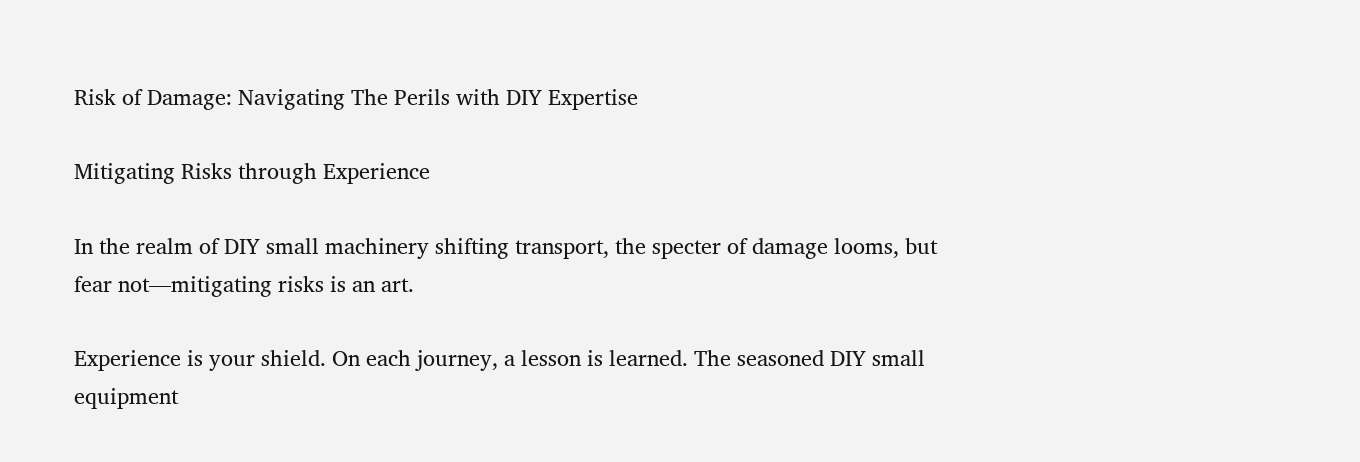Risk of Damage: Navigating The Perils with DIY Expertise

Mitigating Risks through Experience

In the realm of DIY small machinery shifting transport, the specter of damage looms, but fear not—mitigating risks is an art.

Experience is your shield. On each journey, a lesson is learned. The seasoned DIY small equipment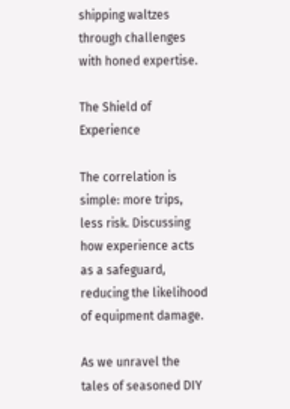shipping waltzes through challenges with honed expertise.

The Shield of Experience

The correlation is simple: more trips, less risk. Discussing how experience acts as a safeguard, reducing the likelihood of equipment damage.

As we unravel the tales of seasoned DIY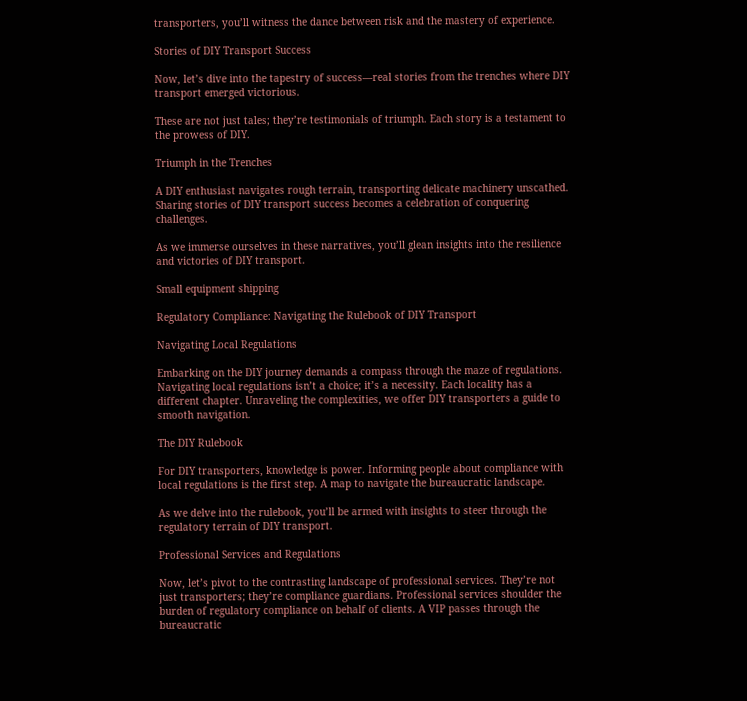transporters, you’ll witness the dance between risk and the mastery of experience.

Stories of DIY Transport Success

Now, let’s dive into the tapestry of success—real stories from the trenches where DIY transport emerged victorious.

These are not just tales; they’re testimonials of triumph. Each story is a testament to the prowess of DIY.

Triumph in the Trenches

A DIY enthusiast navigates rough terrain, transporting delicate machinery unscathed. Sharing stories of DIY transport success becomes a celebration of conquering challenges.

As we immerse ourselves in these narratives, you’ll glean insights into the resilience and victories of DIY transport.

Small equipment shipping

Regulatory Compliance: Navigating the Rulebook of DIY Transport

Navigating Local Regulations

Embarking on the DIY journey demands a compass through the maze of regulations. Navigating local regulations isn’t a choice; it’s a necessity. Each locality has a different chapter. Unraveling the complexities, we offer DIY transporters a guide to smooth navigation.

The DIY Rulebook

For DIY transporters, knowledge is power. Informing people about compliance with local regulations is the first step. A map to navigate the bureaucratic landscape.

As we delve into the rulebook, you’ll be armed with insights to steer through the regulatory terrain of DIY transport.

Professional Services and Regulations

Now, let’s pivot to the contrasting landscape of professional services. They’re not just transporters; they’re compliance guardians. Professional services shoulder the burden of regulatory compliance on behalf of clients. A VIP passes through the bureaucratic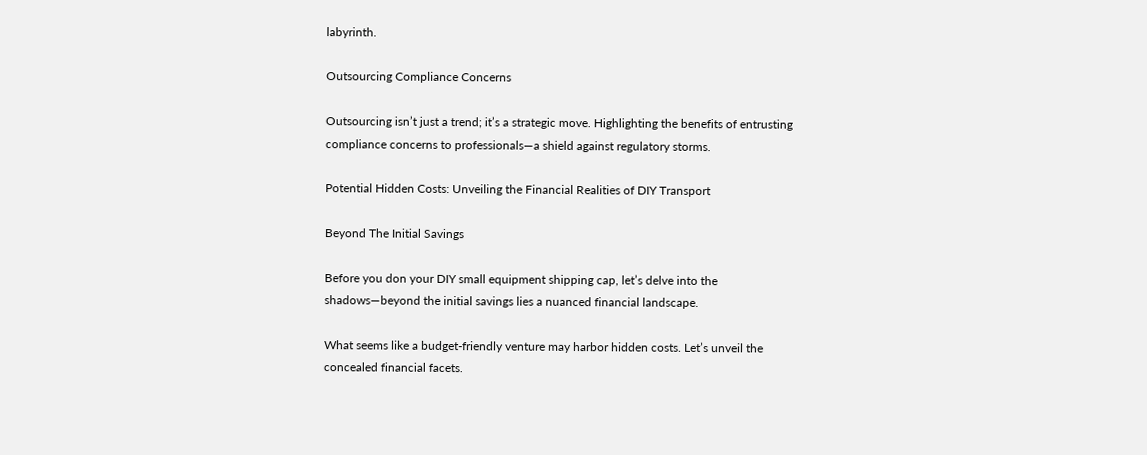labyrinth.

Outsourcing Compliance Concerns

Outsourcing isn’t just a trend; it’s a strategic move. Highlighting the benefits of entrusting compliance concerns to professionals—a shield against regulatory storms.

Potential Hidden Costs: Unveiling the Financial Realities of DIY Transport

Beyond The Initial Savings

Before you don your DIY small equipment shipping cap, let’s delve into the shadows—beyond the initial savings lies a nuanced financial landscape.

What seems like a budget-friendly venture may harbor hidden costs. Let’s unveil the concealed financial facets.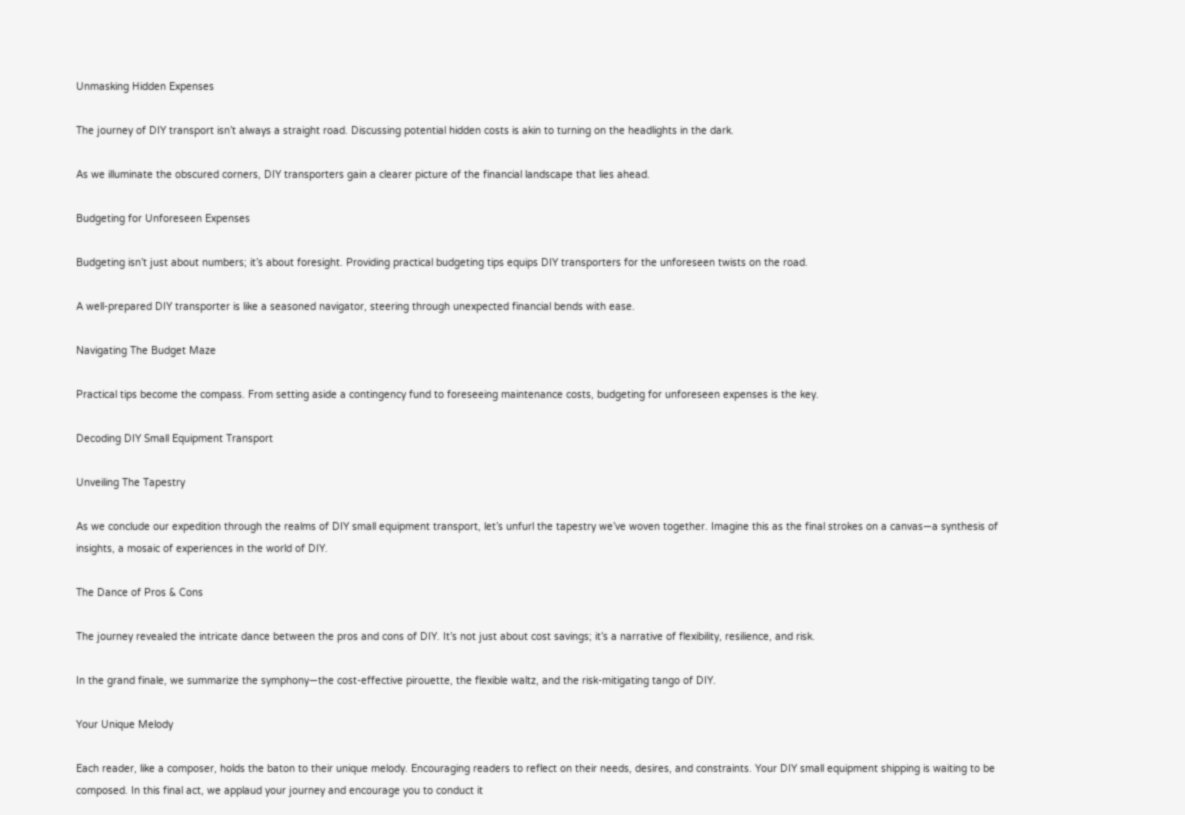Unmasking Hidden Expenses

The journey of DIY transport isn’t always a straight road. Discussing potential hidden costs is akin to turning on the headlights in the dark.

As we illuminate the obscured corners, DIY transporters gain a clearer picture of the financial landscape that lies ahead.

Budgeting for Unforeseen Expenses

Budgeting isn’t just about numbers; it’s about foresight. Providing practical budgeting tips equips DIY transporters for the unforeseen twists on the road.

A well-prepared DIY transporter is like a seasoned navigator, steering through unexpected financial bends with ease.

Navigating The Budget Maze

Practical tips become the compass. From setting aside a contingency fund to foreseeing maintenance costs, budgeting for unforeseen expenses is the key.

Decoding DIY Small Equipment Transport

Unveiling The Tapestry

As we conclude our expedition through the realms of DIY small equipment transport, let’s unfurl the tapestry we’ve woven together. Imagine this as the final strokes on a canvas—a synthesis of insights, a mosaic of experiences in the world of DIY.

The Dance of Pros & Cons

The journey revealed the intricate dance between the pros and cons of DIY. It’s not just about cost savings; it’s a narrative of flexibility, resilience, and risk.

In the grand finale, we summarize the symphony—the cost-effective pirouette, the flexible waltz, and the risk-mitigating tango of DIY.

Your Unique Melody

Each reader, like a composer, holds the baton to their unique melody. Encouraging readers to reflect on their needs, desires, and constraints. Your DIY small equipment shipping is waiting to be composed. In this final act, we applaud your journey and encourage you to conduct it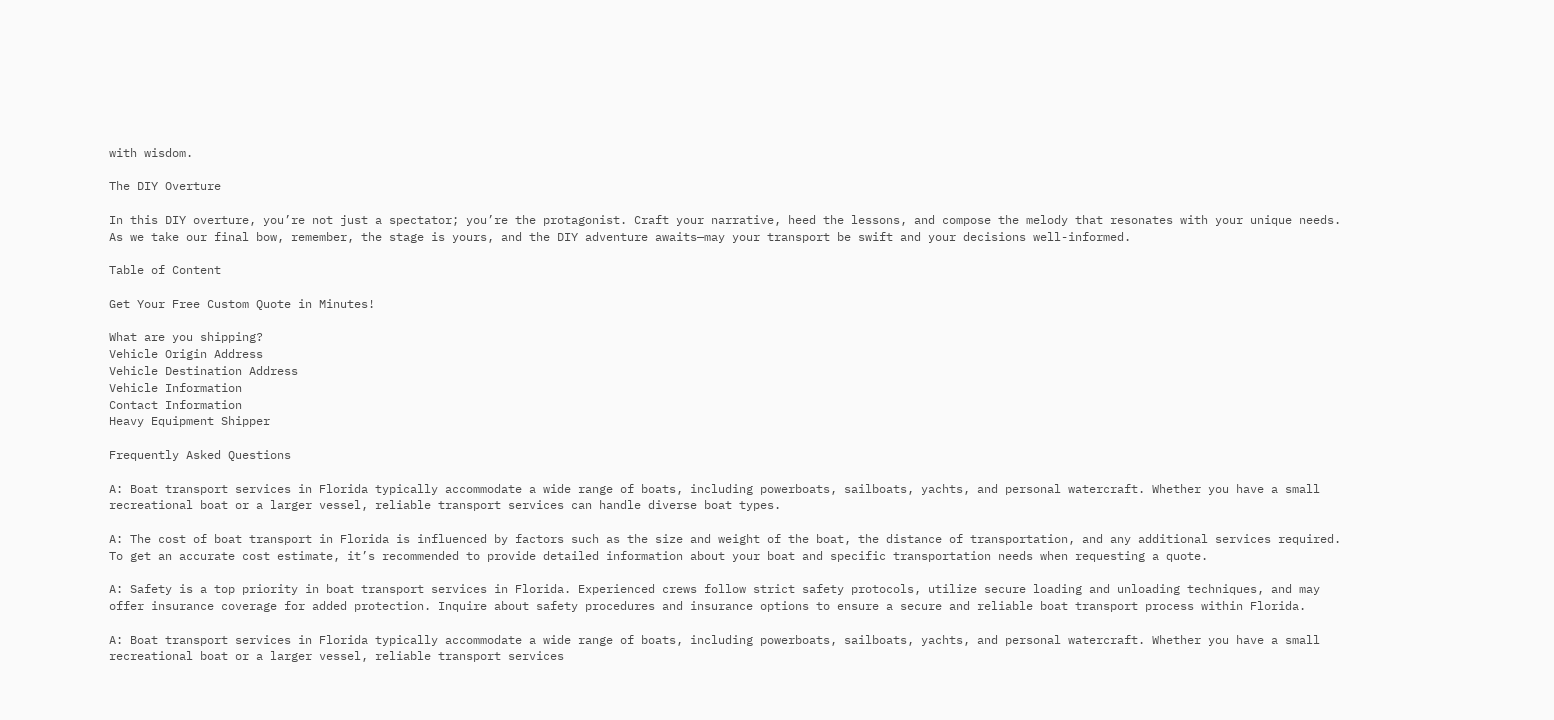with wisdom.

The DIY Overture

In this DIY overture, you’re not just a spectator; you’re the protagonist. Craft your narrative, heed the lessons, and compose the melody that resonates with your unique needs. As we take our final bow, remember, the stage is yours, and the DIY adventure awaits—may your transport be swift and your decisions well-informed.

Table of Content

Get Your Free Custom Quote in Minutes!

What are you shipping?
Vehicle Origin Address
Vehicle Destination Address
Vehicle Information
Contact Information
Heavy Equipment Shipper

Frequently Asked Questions

A: Boat transport services in Florida typically accommodate a wide range of boats, including powerboats, sailboats, yachts, and personal watercraft. Whether you have a small recreational boat or a larger vessel, reliable transport services can handle diverse boat types.

A: The cost of boat transport in Florida is influenced by factors such as the size and weight of the boat, the distance of transportation, and any additional services required. To get an accurate cost estimate, it’s recommended to provide detailed information about your boat and specific transportation needs when requesting a quote.

A: Safety is a top priority in boat transport services in Florida. Experienced crews follow strict safety protocols, utilize secure loading and unloading techniques, and may offer insurance coverage for added protection. Inquire about safety procedures and insurance options to ensure a secure and reliable boat transport process within Florida.

A: Boat transport services in Florida typically accommodate a wide range of boats, including powerboats, sailboats, yachts, and personal watercraft. Whether you have a small recreational boat or a larger vessel, reliable transport services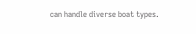can handle diverse boat types.